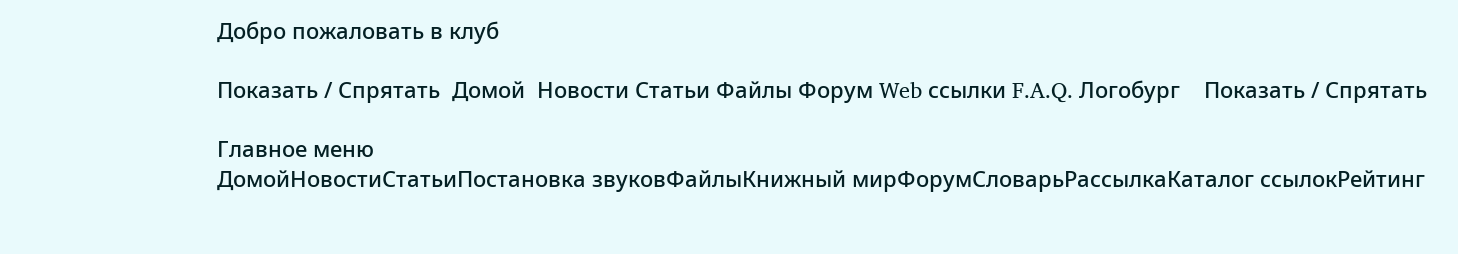Добро пожаловать в клуб

Показать / Спрятать  Домой  Новости Статьи Файлы Форум Web ссылки F.A.Q. Логобург    Показать / Спрятать

Главное меню
ДомойНовостиСтатьиПостановка звуковФайлыКнижный мирФорумСловарьРассылкаКаталог ссылокРейтинг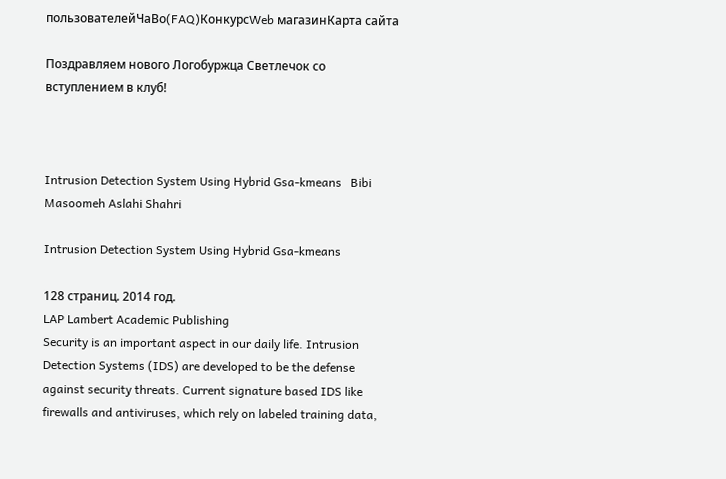пользователейЧаВо(FAQ)КонкурсWeb магазинКарта сайта

Поздравляем нового Логобуржца Светлечок со вступлением в клуб!



Intrusion Detection System Using Hybrid Gsa-kmeans   Bibi Masoomeh Aslahi Shahri

Intrusion Detection System Using Hybrid Gsa-kmeans

128 страниц. 2014 год.
LAP Lambert Academic Publishing
Security is an important aspect in our daily life. Intrusion Detection Systems (IDS) are developed to be the defense against security threats. Current signature based IDS like firewalls and antiviruses, which rely on labeled training data,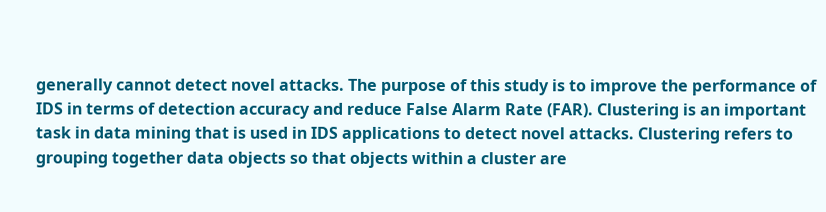generally cannot detect novel attacks. The purpose of this study is to improve the performance of IDS in terms of detection accuracy and reduce False Alarm Rate (FAR). Clustering is an important task in data mining that is used in IDS applications to detect novel attacks. Clustering refers to grouping together data objects so that objects within a cluster are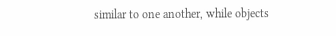similar to one another, while objects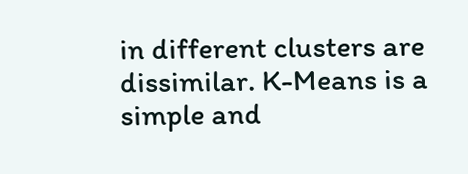in different clusters are dissimilar. K-Means is a simple and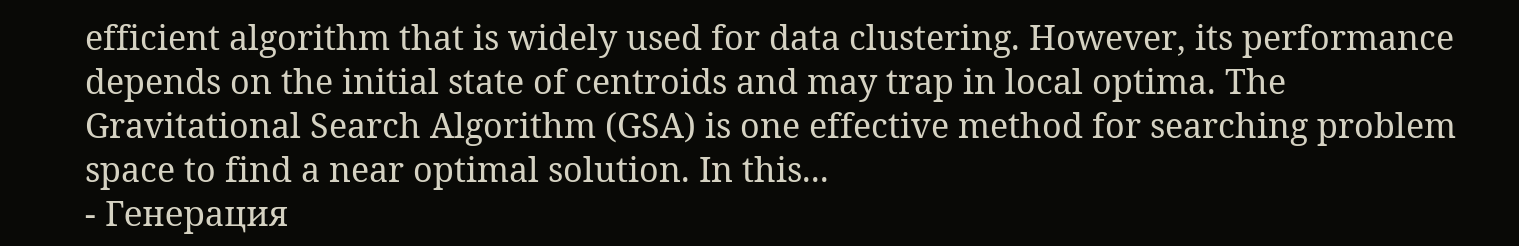efficient algorithm that is widely used for data clustering. However, its performance depends on the initial state of centroids and may trap in local optima. The Gravitational Search Algorithm (GSA) is one effective method for searching problem space to find a near optimal solution. In this...
- Генерация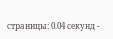страницы: 0.04 секунд -